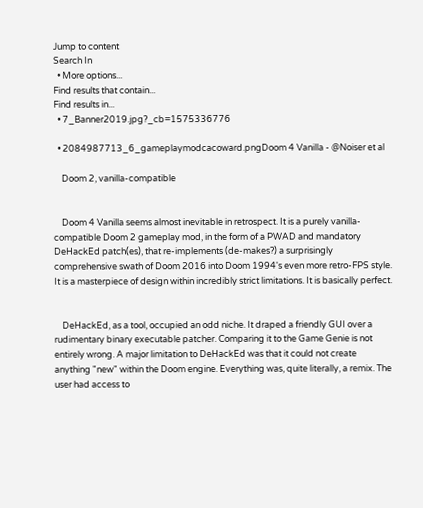Jump to content
Search In
  • More options...
Find results that contain...
Find results in...
  • 7_Banner2019.jpg?_cb=1575336776

  • 2084987713_6_gameplaymodcacoward.pngDoom 4 Vanilla - @Noiser et al

    Doom 2, vanilla-compatible


    Doom 4 Vanilla seems almost inevitable in retrospect. It is a purely vanilla-compatible Doom 2 gameplay mod, in the form of a PWAD and mandatory DeHackEd patch(es), that re-implements (de-makes?) a surprisingly comprehensive swath of Doom 2016 into Doom 1994's even more retro-FPS style. It is a masterpiece of design within incredibly strict limitations. It is basically perfect.


    DeHackEd, as a tool, occupied an odd niche. It draped a friendly GUI over a rudimentary binary executable patcher. Comparing it to the Game Genie is not entirely wrong. A major limitation to DeHackEd was that it could not create anything "new" within the Doom engine. Everything was, quite literally, a remix. The user had access to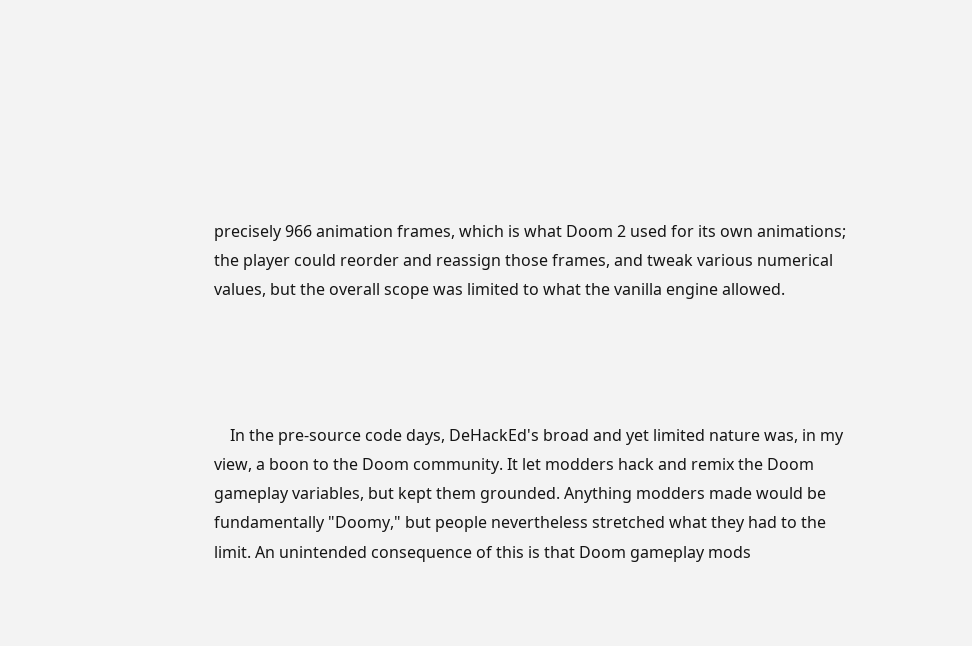precisely 966 animation frames, which is what Doom 2 used for its own animations; the player could reorder and reassign those frames, and tweak various numerical values, but the overall scope was limited to what the vanilla engine allowed.




    In the pre-source code days, DeHackEd's broad and yet limited nature was, in my view, a boon to the Doom community. It let modders hack and remix the Doom gameplay variables, but kept them grounded. Anything modders made would be fundamentally "Doomy," but people nevertheless stretched what they had to the limit. An unintended consequence of this is that Doom gameplay mods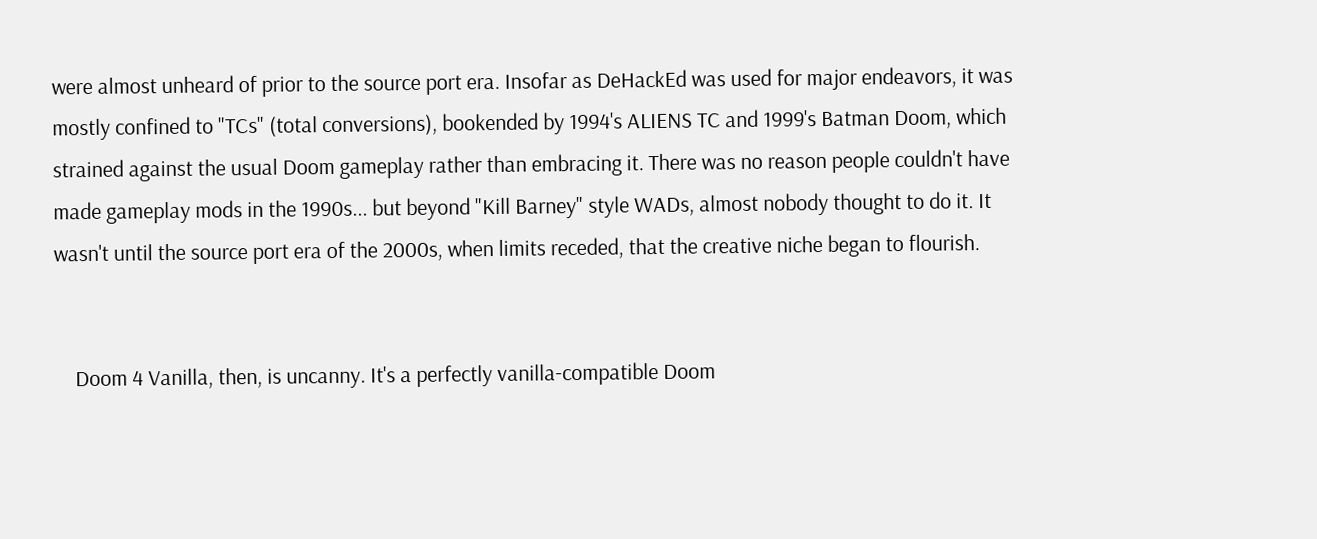were almost unheard of prior to the source port era. Insofar as DeHackEd was used for major endeavors, it was mostly confined to "TCs" (total conversions), bookended by 1994's ALIENS TC and 1999's Batman Doom, which strained against the usual Doom gameplay rather than embracing it. There was no reason people couldn't have made gameplay mods in the 1990s... but beyond "Kill Barney" style WADs, almost nobody thought to do it. It wasn't until the source port era of the 2000s, when limits receded, that the creative niche began to flourish.


    Doom 4 Vanilla, then, is uncanny. It's a perfectly vanilla-compatible Doom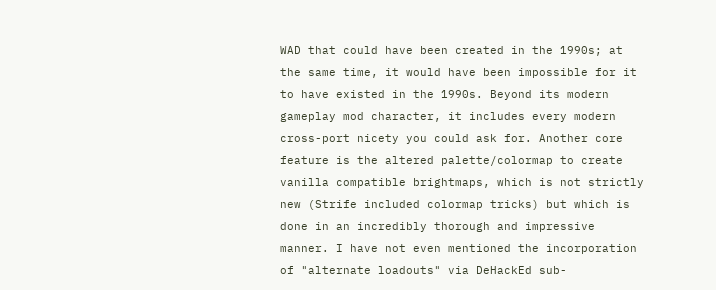WAD that could have been created in the 1990s; at the same time, it would have been impossible for it to have existed in the 1990s. Beyond its modern gameplay mod character, it includes every modern cross-port nicety you could ask for. Another core feature is the altered palette/colormap to create vanilla compatible brightmaps, which is not strictly new (Strife included colormap tricks) but which is done in an incredibly thorough and impressive manner. I have not even mentioned the incorporation of "alternate loadouts" via DeHackEd sub-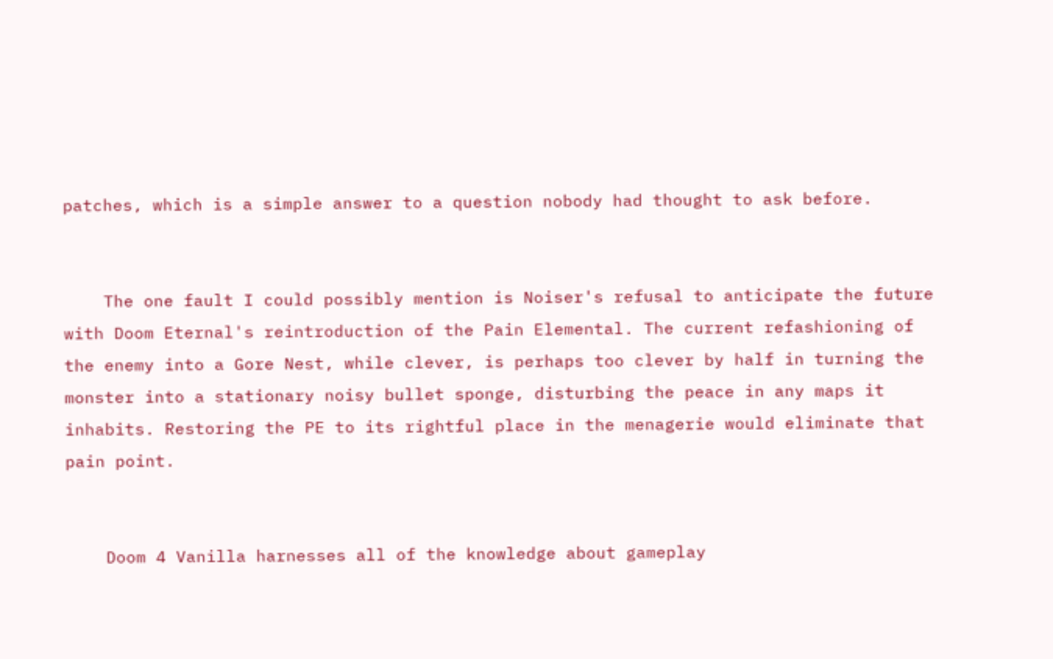patches, which is a simple answer to a question nobody had thought to ask before.


    The one fault I could possibly mention is Noiser's refusal to anticipate the future with Doom Eternal's reintroduction of the Pain Elemental. The current refashioning of the enemy into a Gore Nest, while clever, is perhaps too clever by half in turning the monster into a stationary noisy bullet sponge, disturbing the peace in any maps it inhabits. Restoring the PE to its rightful place in the menagerie would eliminate that pain point.


    Doom 4 Vanilla harnesses all of the knowledge about gameplay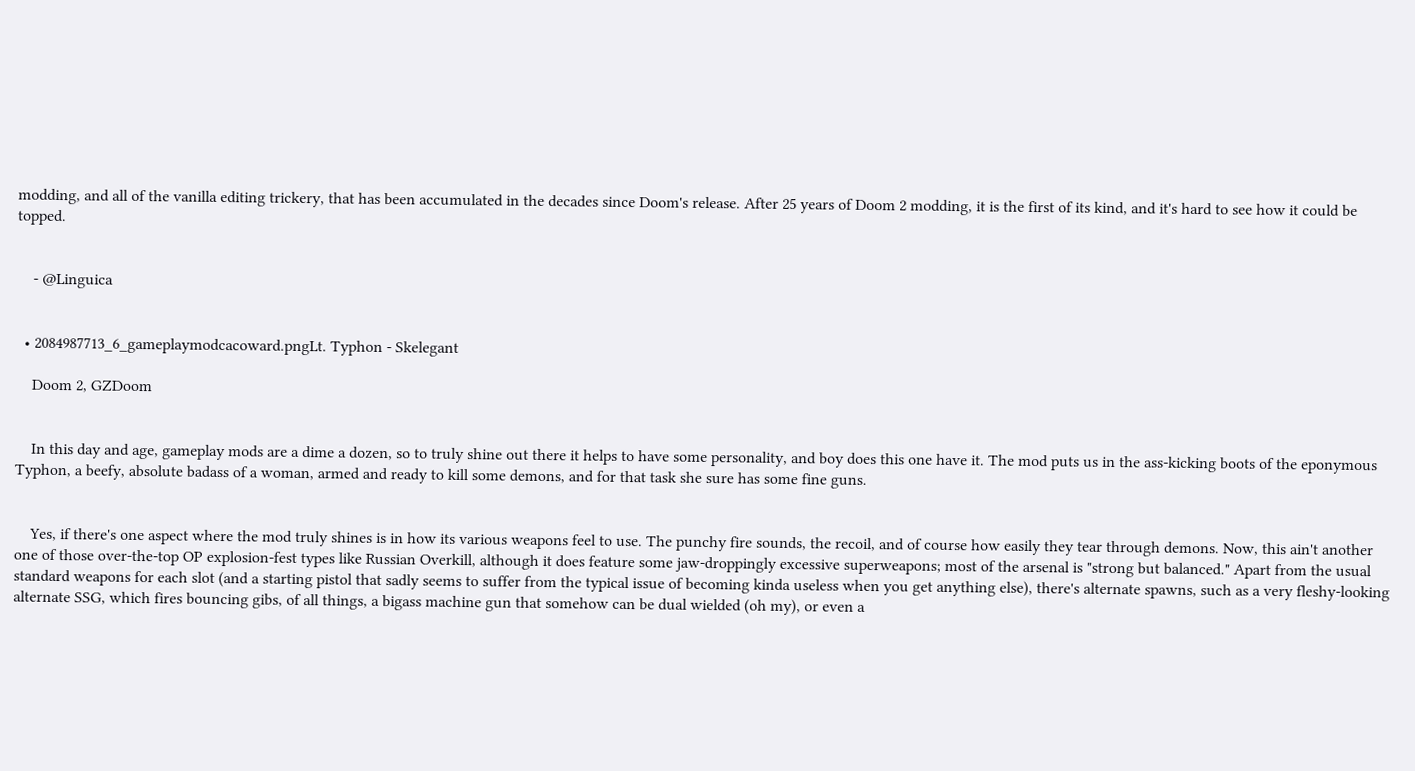modding, and all of the vanilla editing trickery, that has been accumulated in the decades since Doom's release. After 25 years of Doom 2 modding, it is the first of its kind, and it's hard to see how it could be topped.


    - @Linguica


  • 2084987713_6_gameplaymodcacoward.pngLt. Typhon - Skelegant

    Doom 2, GZDoom


    In this day and age, gameplay mods are a dime a dozen, so to truly shine out there it helps to have some personality, and boy does this one have it. The mod puts us in the ass-kicking boots of the eponymous Typhon, a beefy, absolute badass of a woman, armed and ready to kill some demons, and for that task she sure has some fine guns.


    Yes, if there's one aspect where the mod truly shines is in how its various weapons feel to use. The punchy fire sounds, the recoil, and of course how easily they tear through demons. Now, this ain't another one of those over-the-top OP explosion-fest types like Russian Overkill, although it does feature some jaw-droppingly excessive superweapons; most of the arsenal is "strong but balanced." Apart from the usual standard weapons for each slot (and a starting pistol that sadly seems to suffer from the typical issue of becoming kinda useless when you get anything else), there's alternate spawns, such as a very fleshy-looking alternate SSG, which fires bouncing gibs, of all things, a bigass machine gun that somehow can be dual wielded (oh my), or even a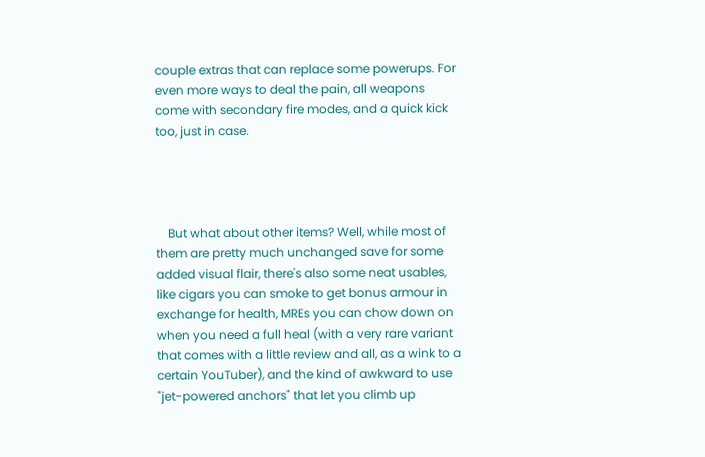couple extras that can replace some powerups. For even more ways to deal the pain, all weapons come with secondary fire modes, and a quick kick too, just in case.




    But what about other items? Well, while most of them are pretty much unchanged save for some added visual flair, there's also some neat usables, like cigars you can smoke to get bonus armour in exchange for health, MREs you can chow down on when you need a full heal (with a very rare variant that comes with a little review and all, as a wink to a certain YouTuber), and the kind of awkward to use "jet-powered anchors" that let you climb up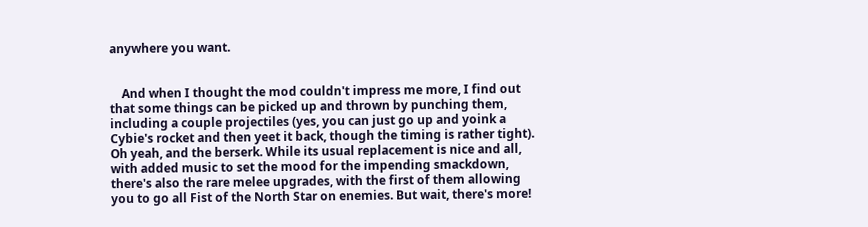anywhere you want.


    And when I thought the mod couldn't impress me more, I find out that some things can be picked up and thrown by punching them, including a couple projectiles (yes, you can just go up and yoink a Cybie's rocket and then yeet it back, though the timing is rather tight). Oh yeah, and the berserk. While its usual replacement is nice and all, with added music to set the mood for the impending smackdown, there's also the rare melee upgrades, with the first of them allowing you to go all Fist of the North Star on enemies. But wait, there's more!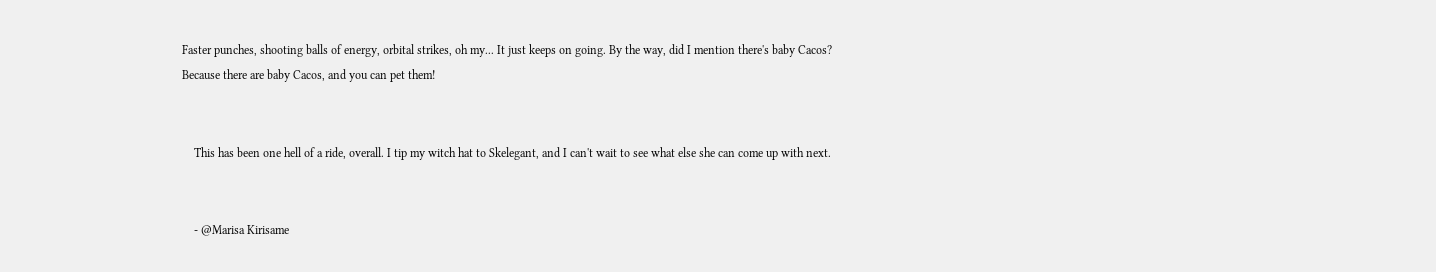Faster punches, shooting balls of energy, orbital strikes, oh my... It just keeps on going. By the way, did I mention there's baby Cacos? Because there are baby Cacos, and you can pet them!


    This has been one hell of a ride, overall. I tip my witch hat to Skelegant, and I can't wait to see what else she can come up with next.


    - @Marisa Kirisame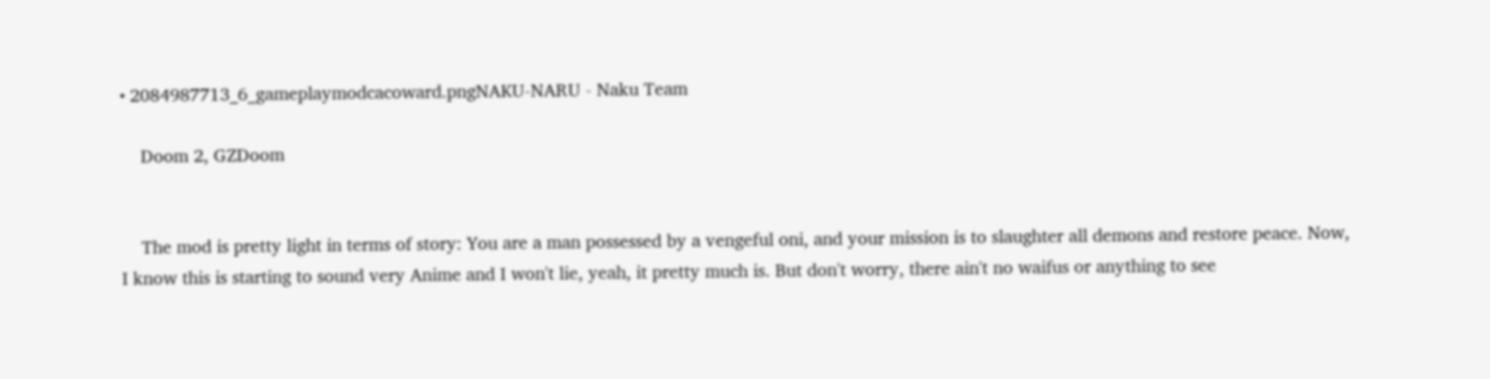• 2084987713_6_gameplaymodcacoward.pngNAKU-NARU - Naku Team

    Doom 2, GZDoom


    The mod is pretty light in terms of story: You are a man possessed by a vengeful oni, and your mission is to slaughter all demons and restore peace. Now, I know this is starting to sound very Anime and I won't lie, yeah, it pretty much is. But don't worry, there ain't no waifus or anything to see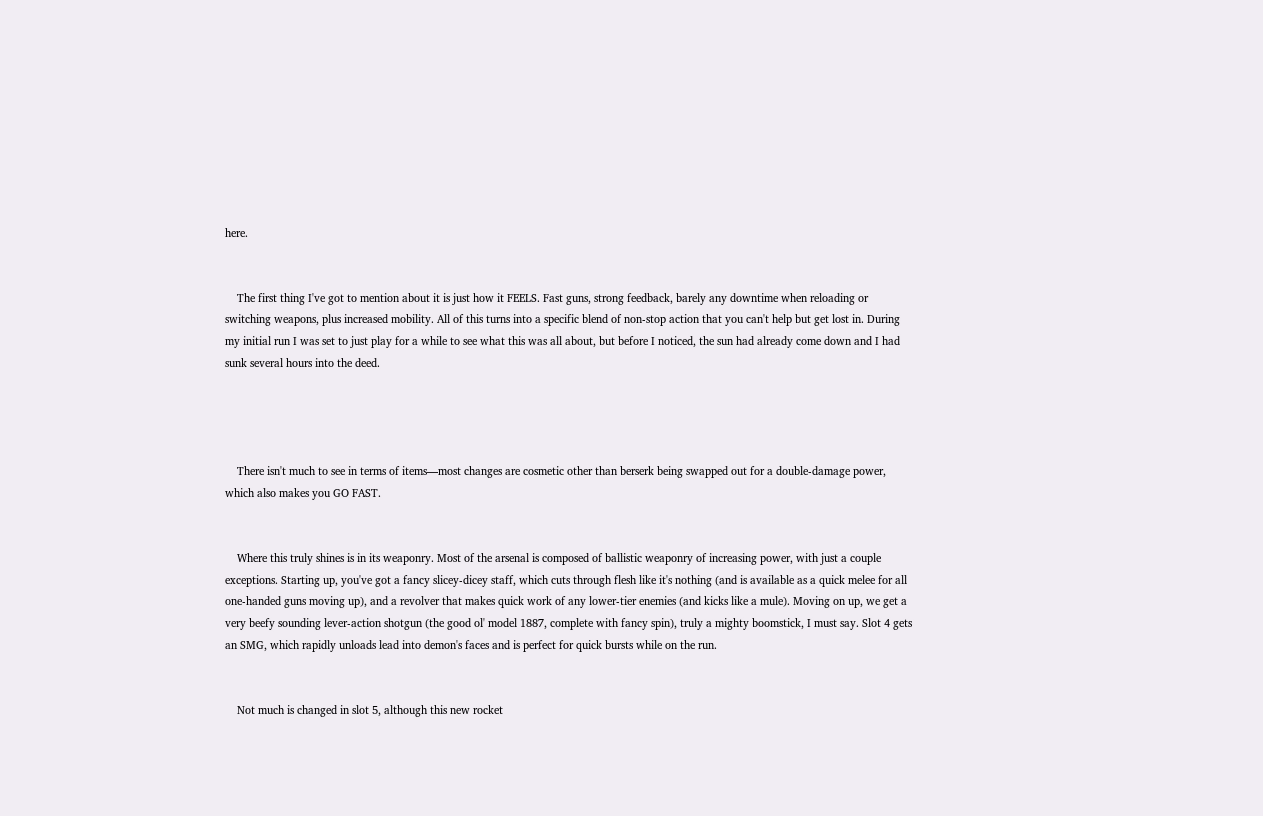here.


    The first thing I've got to mention about it is just how it FEELS. Fast guns, strong feedback, barely any downtime when reloading or switching weapons, plus increased mobility. All of this turns into a specific blend of non-stop action that you can't help but get lost in. During my initial run I was set to just play for a while to see what this was all about, but before I noticed, the sun had already come down and I had sunk several hours into the deed.




    There isn't much to see in terms of items—most changes are cosmetic other than berserk being swapped out for a double-damage power, which also makes you GO FAST.


    Where this truly shines is in its weaponry. Most of the arsenal is composed of ballistic weaponry of increasing power, with just a couple exceptions. Starting up, you've got a fancy slicey-dicey staff, which cuts through flesh like it's nothing (and is available as a quick melee for all one-handed guns moving up), and a revolver that makes quick work of any lower-tier enemies (and kicks like a mule). Moving on up, we get a very beefy sounding lever-action shotgun (the good ol' model 1887, complete with fancy spin), truly a mighty boomstick, I must say. Slot 4 gets an SMG, which rapidly unloads lead into demon's faces and is perfect for quick bursts while on the run.


    Not much is changed in slot 5, although this new rocket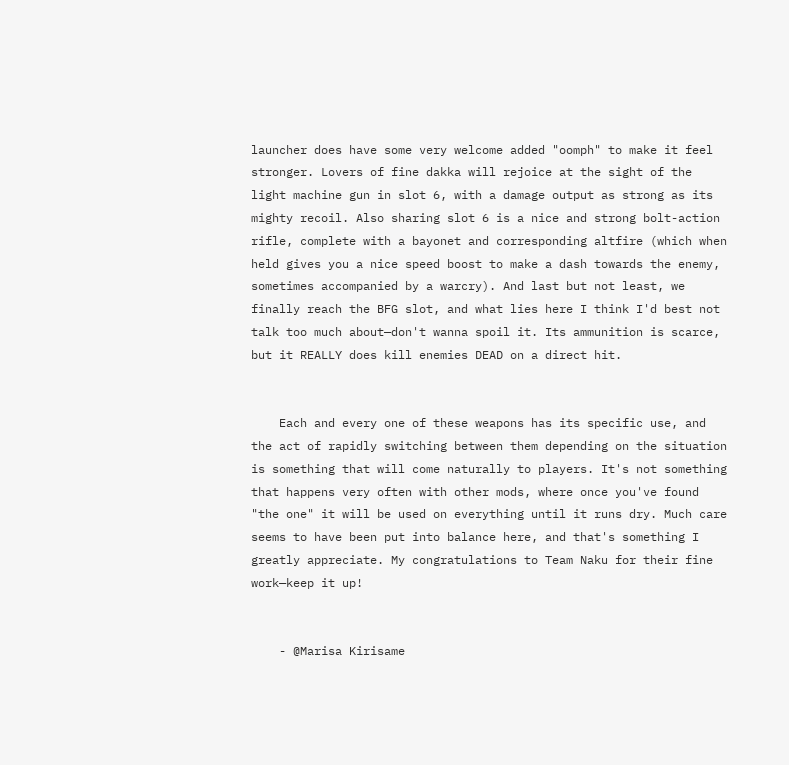launcher does have some very welcome added "oomph" to make it feel stronger. Lovers of fine dakka will rejoice at the sight of the light machine gun in slot 6, with a damage output as strong as its mighty recoil. Also sharing slot 6 is a nice and strong bolt-action rifle, complete with a bayonet and corresponding altfire (which when held gives you a nice speed boost to make a dash towards the enemy, sometimes accompanied by a warcry). And last but not least, we finally reach the BFG slot, and what lies here I think I'd best not talk too much about—don't wanna spoil it. Its ammunition is scarce, but it REALLY does kill enemies DEAD on a direct hit.


    Each and every one of these weapons has its specific use, and the act of rapidly switching between them depending on the situation is something that will come naturally to players. It's not something that happens very often with other mods, where once you've found "the one" it will be used on everything until it runs dry. Much care seems to have been put into balance here, and that's something I greatly appreciate. My congratulations to Team Naku for their fine work—keep it up!


    - @Marisa Kirisame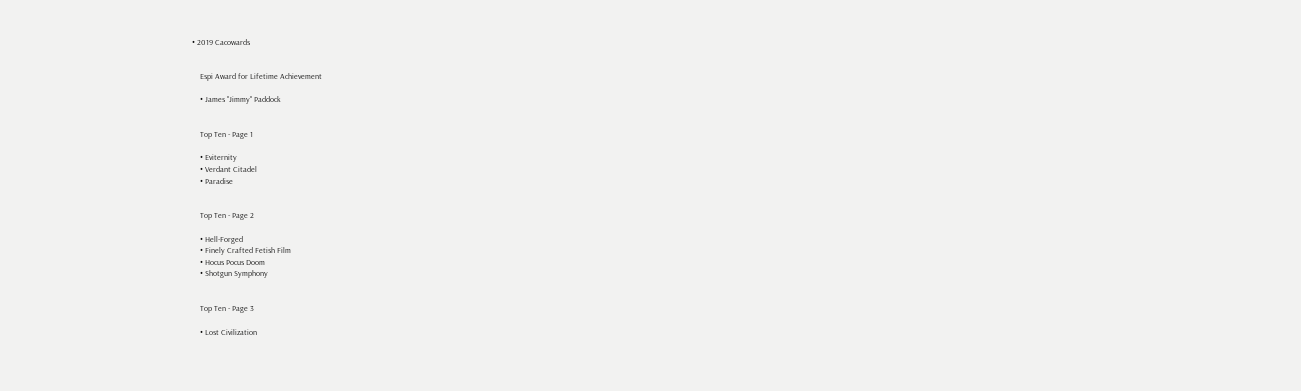• 2019 Cacowards


    Espi Award for Lifetime Achievement

    • James "Jimmy" Paddock


    Top Ten - Page 1

    • Eviternity
    • Verdant Citadel
    • Paradise


    Top Ten - Page 2

    • Hell-Forged
    • Finely Crafted Fetish Film
    • Hocus Pocus Doom
    • Shotgun Symphony


    Top Ten - Page 3

    • Lost Civilization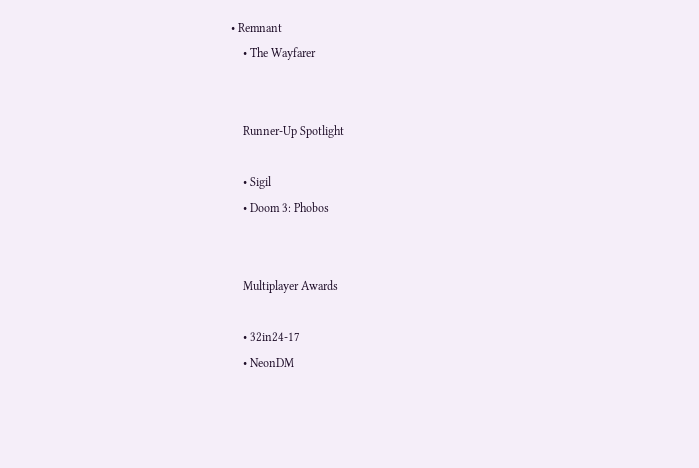• Remnant
    • The Wayfarer


    Runner-Up Spotlight

    • Sigil
    • Doom 3: Phobos


    Multiplayer Awards

    • 32in24-17
    • NeonDM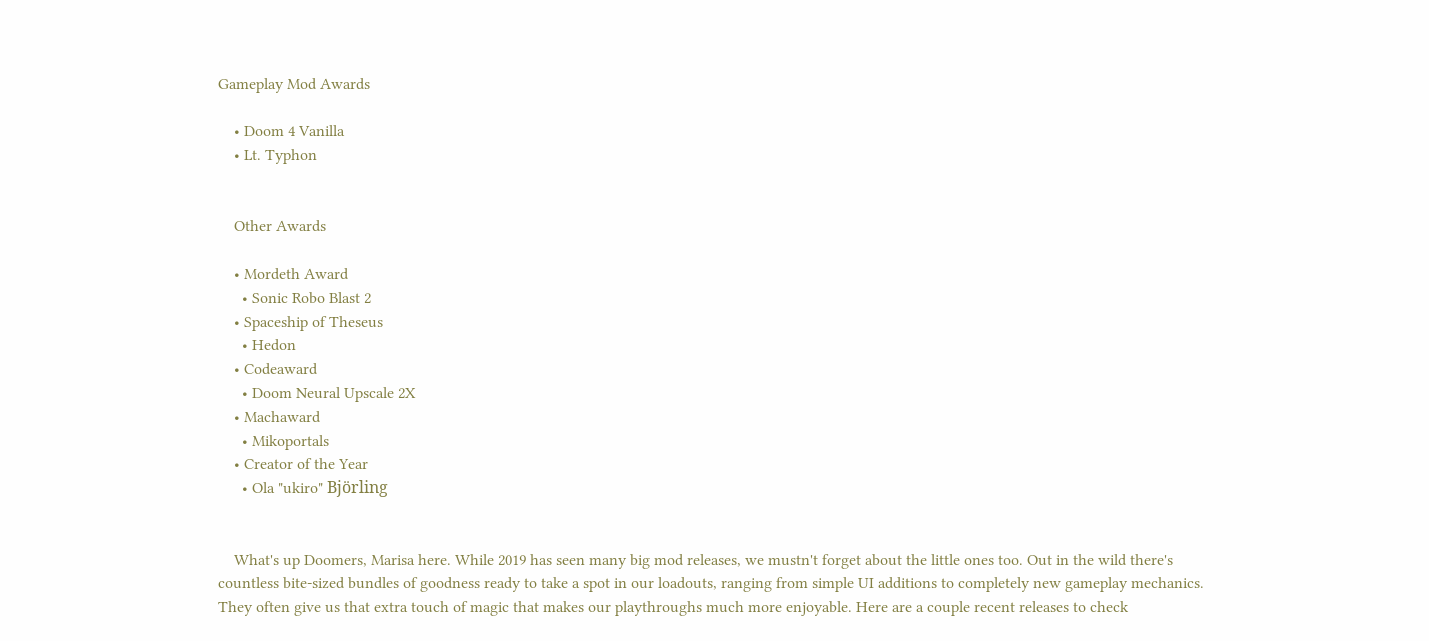Gameplay Mod Awards

    • Doom 4 Vanilla
    • Lt. Typhon


    Other Awards

    • Mordeth Award
      • Sonic Robo Blast 2
    • Spaceship of Theseus
      • Hedon
    • Codeaward
      • Doom Neural Upscale 2X
    • Machaward
      • Mikoportals
    • Creator of the Year
      • Ola "ukiro" Björling


    What's up Doomers, Marisa here. While 2019 has seen many big mod releases, we mustn't forget about the little ones too. Out in the wild there's countless bite-sized bundles of goodness ready to take a spot in our loadouts, ranging from simple UI additions to completely new gameplay mechanics. They often give us that extra touch of magic that makes our playthroughs much more enjoyable. Here are a couple recent releases to check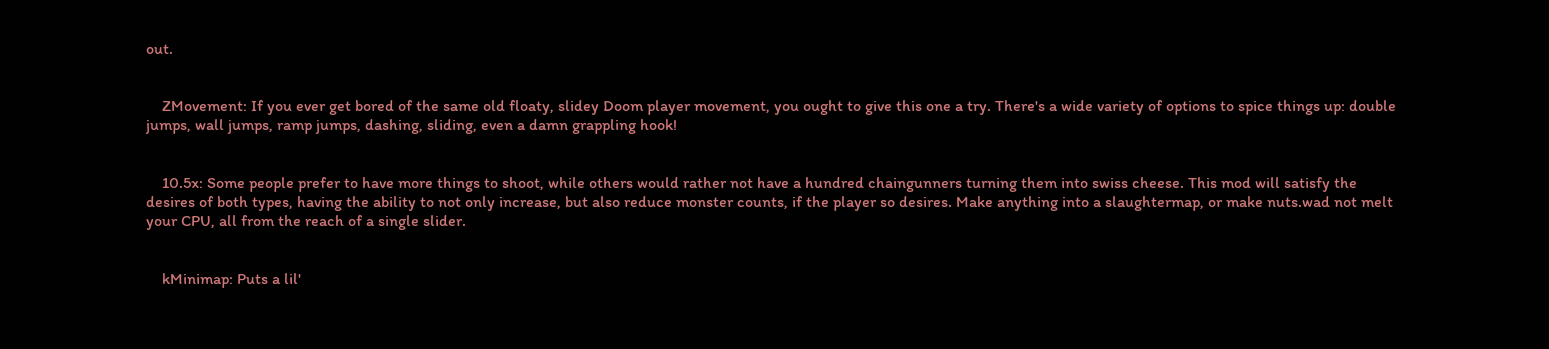out.


    ZMovement: If you ever get bored of the same old floaty, slidey Doom player movement, you ought to give this one a try. There's a wide variety of options to spice things up: double jumps, wall jumps, ramp jumps, dashing, sliding, even a damn grappling hook!


    10.5x: Some people prefer to have more things to shoot, while others would rather not have a hundred chaingunners turning them into swiss cheese. This mod will satisfy the desires of both types, having the ability to not only increase, but also reduce monster counts, if the player so desires. Make anything into a slaughtermap, or make nuts.wad not melt your CPU, all from the reach of a single slider.


    kMinimap: Puts a lil'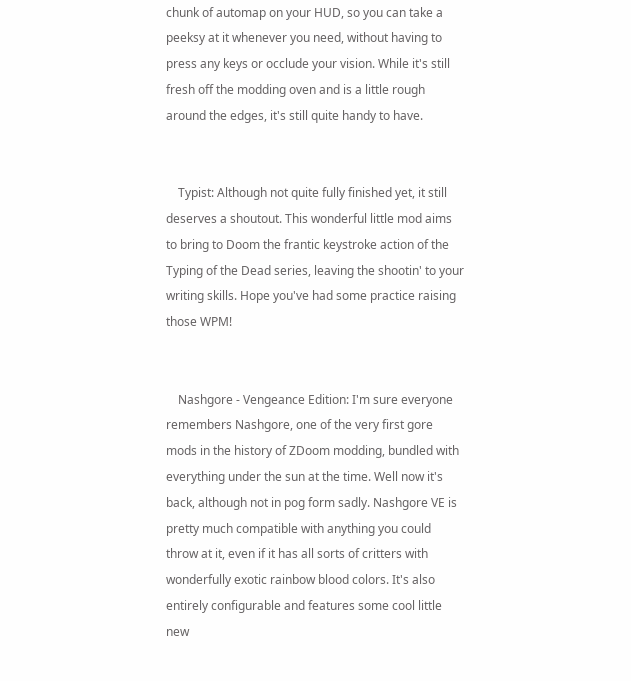chunk of automap on your HUD, so you can take a peeksy at it whenever you need, without having to press any keys or occlude your vision. While it's still fresh off the modding oven and is a little rough around the edges, it's still quite handy to have.


    Typist: Although not quite fully finished yet, it still deserves a shoutout. This wonderful little mod aims to bring to Doom the frantic keystroke action of the Typing of the Dead series, leaving the shootin' to your writing skills. Hope you've had some practice raising those WPM!


    Nashgore - Vengeance Edition: I'm sure everyone remembers Nashgore, one of the very first gore mods in the history of ZDoom modding, bundled with everything under the sun at the time. Well now it's back, although not in pog form sadly. Nashgore VE is pretty much compatible with anything you could throw at it, even if it has all sorts of critters with wonderfully exotic rainbow blood colors. It's also entirely configurable and features some cool little new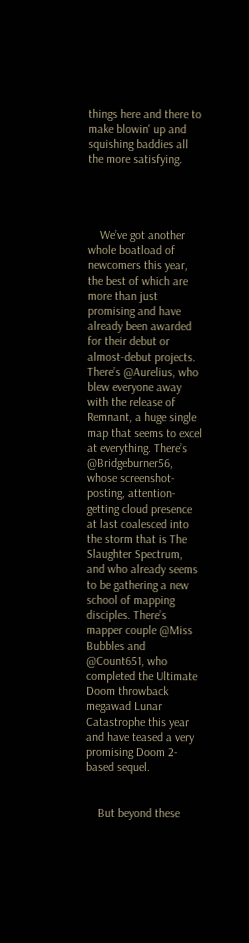things here and there to make blowin' up and squishing baddies all the more satisfying.




    We’ve got another whole boatload of newcomers this year, the best of which are more than just promising and have already been awarded for their debut or almost-debut projects. There’s @Aurelius, who blew everyone away with the release of Remnant, a huge single map that seems to excel at everything. There’s @Bridgeburner56, whose screenshot-posting, attention-getting cloud presence at last coalesced into the storm that is The Slaughter Spectrum, and who already seems to be gathering a new school of mapping disciples. There’s mapper couple @Miss Bubbles and @Count651, who completed the Ultimate Doom throwback megawad Lunar Catastrophe this year and have teased a very promising Doom 2-based sequel.


    But beyond these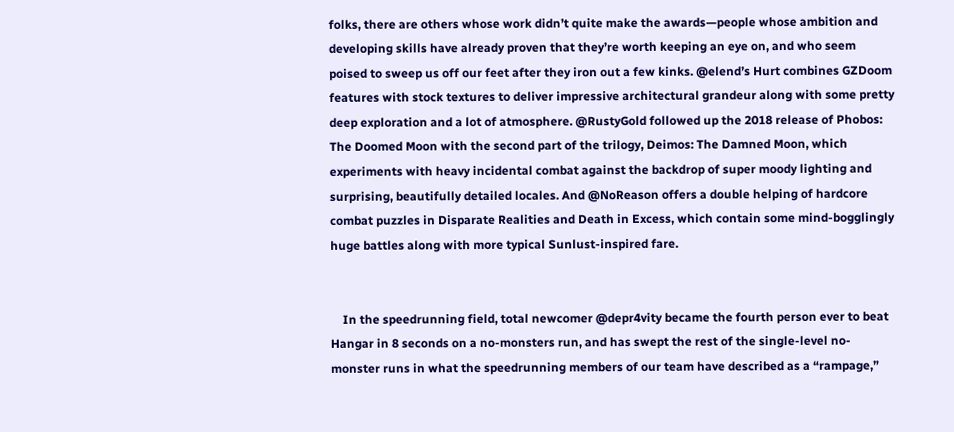folks, there are others whose work didn’t quite make the awards—people whose ambition and developing skills have already proven that they’re worth keeping an eye on, and who seem poised to sweep us off our feet after they iron out a few kinks. @elend’s Hurt combines GZDoom features with stock textures to deliver impressive architectural grandeur along with some pretty deep exploration and a lot of atmosphere. @RustyGold followed up the 2018 release of Phobos: The Doomed Moon with the second part of the trilogy, Deimos: The Damned Moon, which experiments with heavy incidental combat against the backdrop of super moody lighting and surprising, beautifully detailed locales. And @NoReason offers a double helping of hardcore combat puzzles in Disparate Realities and Death in Excess, which contain some mind-bogglingly huge battles along with more typical Sunlust-inspired fare.


    In the speedrunning field, total newcomer @depr4vity became the fourth person ever to beat Hangar in 8 seconds on a no-monsters run, and has swept the rest of the single-level no-monster runs in what the speedrunning members of our team have described as a “rampage,”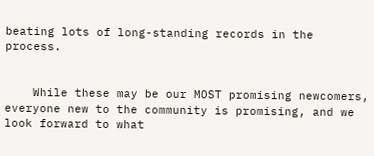beating lots of long-standing records in the process.


    While these may be our MOST promising newcomers, everyone new to the community is promising, and we look forward to what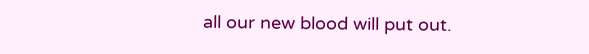all our new blood will put out.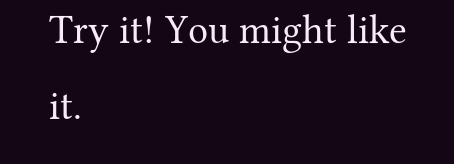Try it! You might like it.